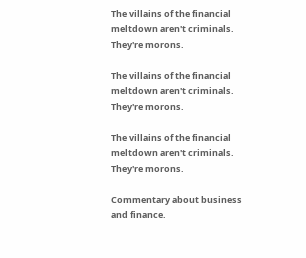The villains of the financial meltdown aren't criminals. They're morons.

The villains of the financial meltdown aren't criminals. They're morons.

The villains of the financial meltdown aren't criminals. They're morons.

Commentary about business and finance.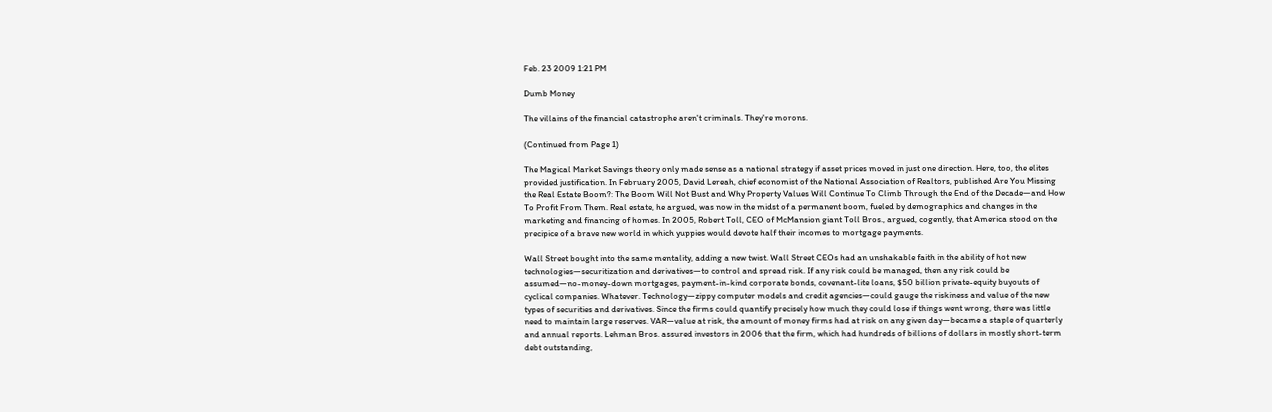Feb. 23 2009 1:21 PM

Dumb Money

The villains of the financial catastrophe aren't criminals. They're morons.

(Continued from Page 1)

The Magical Market Savings theory only made sense as a national strategy if asset prices moved in just one direction. Here, too, the elites provided justification. In February 2005, David Lereah, chief economist of the National Association of Realtors, published Are You Missing the Real Estate Boom?: The Boom Will Not Bust and Why Property Values Will Continue To Climb Through the End of the Decade—and How To Profit From Them. Real estate, he argued, was now in the midst of a permanent boom, fueled by demographics and changes in the marketing and financing of homes. In 2005, Robert Toll, CEO of McMansion giant Toll Bros., argued, cogently, that America stood on the precipice of a brave new world in which yuppies would devote half their incomes to mortgage payments.

Wall Street bought into the same mentality, adding a new twist. Wall Street CEOs had an unshakable faith in the ability of hot new technologies—securitization and derivatives—to control and spread risk. If any risk could be managed, then any risk could be assumed—no-money-down mortgages, payment-in-kind corporate bonds, covenant-lite loans, $50 billion private-equity buyouts of cyclical companies. Whatever. Technology—zippy computer models and credit agencies—could gauge the riskiness and value of the new types of securities and derivatives. Since the firms could quantify precisely how much they could lose if things went wrong, there was little need to maintain large reserves. VAR—value at risk, the amount of money firms had at risk on any given day—became a staple of quarterly and annual reports. Lehman Bros. assured investors in 2006 that the firm, which had hundreds of billions of dollars in mostly short-term debt outstanding,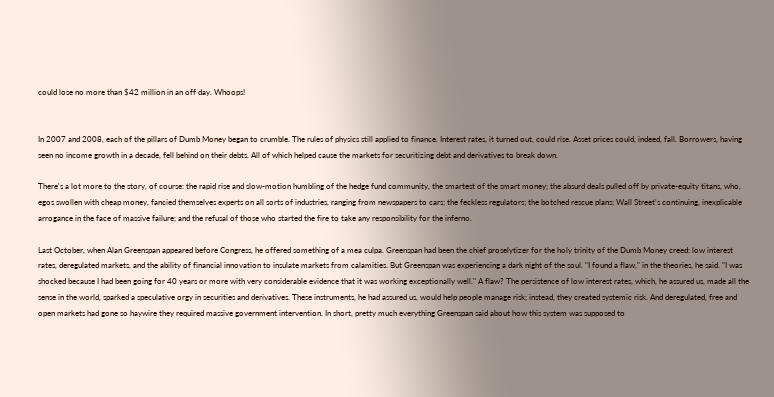could lose no more than $42 million in an off day. Whoops!


In 2007 and 2008, each of the pillars of Dumb Money began to crumble. The rules of physics still applied to finance. Interest rates, it turned out, could rise. Asset prices could, indeed, fall. Borrowers, having seen no income growth in a decade, fell behind on their debts. All of which helped cause the markets for securitizing debt and derivatives to break down.

There's a lot more to the story, of course: the rapid rise and slow-motion humbling of the hedge fund community, the smartest of the smart money; the absurd deals pulled off by private-equity titans, who, egos swollen with cheap money, fancied themselves experts on all sorts of industries, ranging from newspapers to cars; the feckless regulators; the botched rescue plans; Wall Street's continuing, inexplicable arrogance in the face of massive failure; and the refusal of those who started the fire to take any responsibility for the inferno.

Last October, when Alan Greenspan appeared before Congress, he offered something of a mea culpa. Greenspan had been the chief proselytizer for the holy trinity of the Dumb Money creed: low interest rates, deregulated markets, and the ability of financial innovation to insulate markets from calamities. But Greenspan was experiencing a dark night of the soul. "I found a flaw," in the theories, he said. "I was shocked because I had been going for 40 years or more with very considerable evidence that it was working exceptionally well." A flaw? The persistence of low interest rates, which, he assured us, made all the sense in the world, sparked a speculative orgy in securities and derivatives. These instruments, he had assured us, would help people manage risk; instead, they created systemic risk. And deregulated, free and open markets had gone so haywire they required massive government intervention. In short, pretty much everything Greenspan said about how this system was supposed to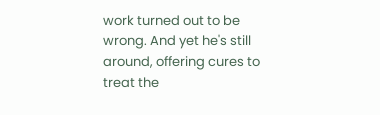work turned out to be wrong. And yet he's still around, offering cures to treat the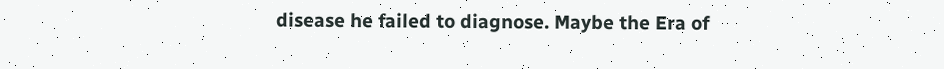disease he failed to diagnose. Maybe the Era of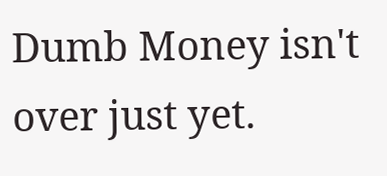Dumb Money isn't over just yet.